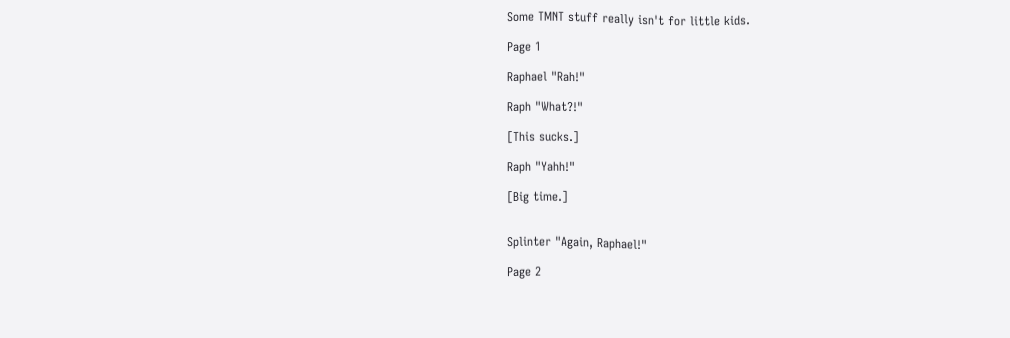Some TMNT stuff really isn't for little kids.

Page 1

Raphael "Rah!"

Raph "What?!"

[This sucks.]

Raph "Yahh!"

[Big time.]


Splinter "Again, Raphael!"

Page 2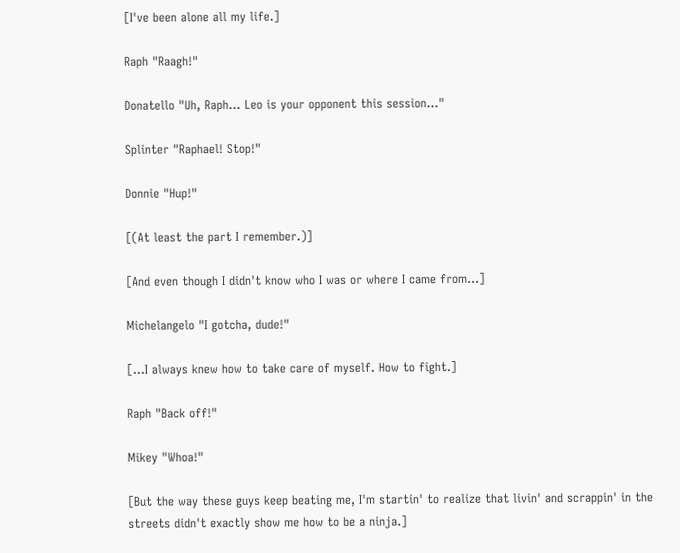[I've been alone all my life.]

Raph "Raagh!"

Donatello "Uh, Raph... Leo is your opponent this session..."

Splinter "Raphael! Stop!"

Donnie "Hup!"

[(At least the part I remember.)]

[And even though I didn't know who I was or where I came from...]

Michelangelo "I gotcha, dude!"

[...I always knew how to take care of myself. How to fight.]

Raph "Back off!"

Mikey "Whoa!"

[But the way these guys keep beating me, I'm startin' to realize that livin' and scrappin' in the streets didn't exactly show me how to be a ninja.]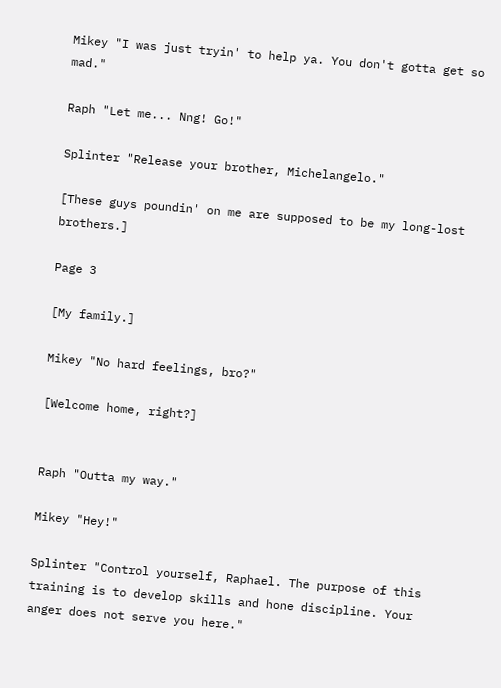Mikey "I was just tryin' to help ya. You don't gotta get so mad."

Raph "Let me... Nng! Go!"

Splinter "Release your brother, Michelangelo."

[These guys poundin' on me are supposed to be my long-lost brothers.]

Page 3

[My family.]

Mikey "No hard feelings, bro?"

[Welcome home, right?]


Raph "Outta my way."

Mikey "Hey!"

Splinter "Control yourself, Raphael. The purpose of this training is to develop skills and hone discipline. Your anger does not serve you here."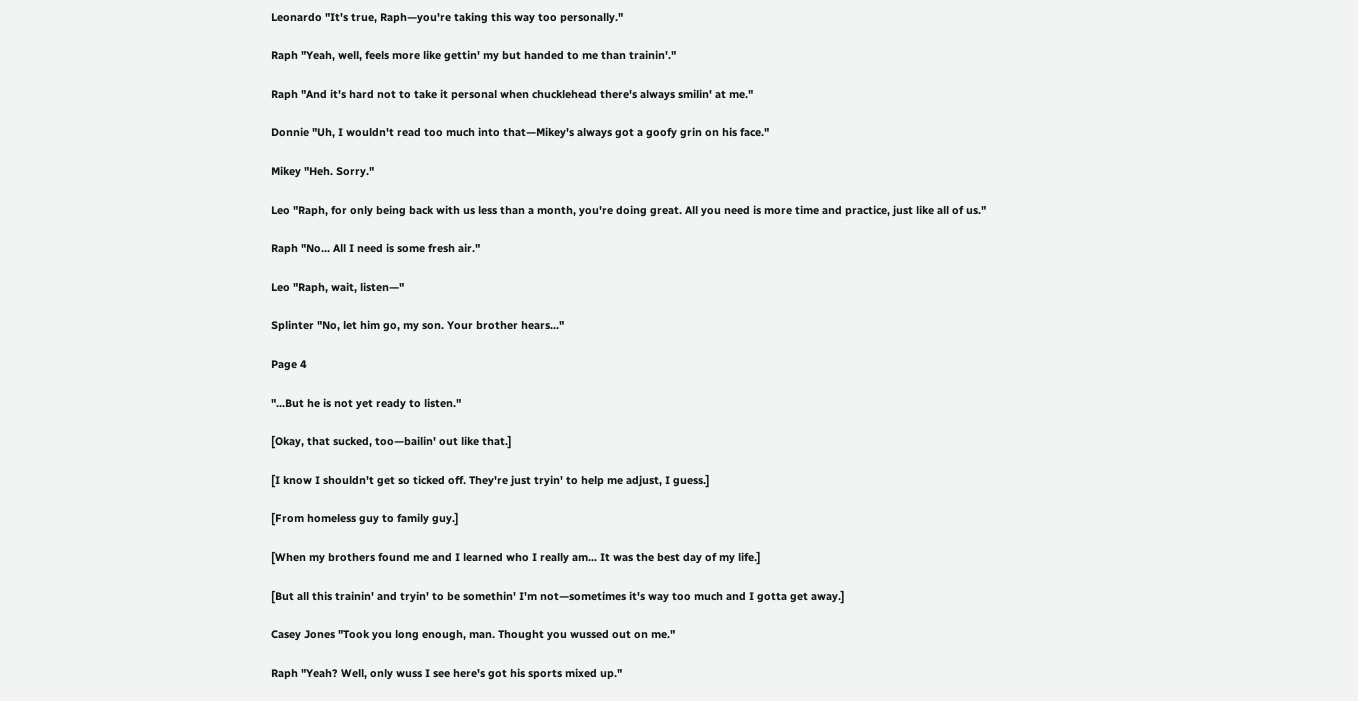Leonardo "It's true, Raph—you're taking this way too personally."

Raph "Yeah, well, feels more like gettin' my but handed to me than trainin'."

Raph "And it's hard not to take it personal when chucklehead there's always smilin' at me."

Donnie "Uh, I wouldn't read too much into that—Mikey's always got a goofy grin on his face."

Mikey "Heh. Sorry."

Leo "Raph, for only being back with us less than a month, you're doing great. All you need is more time and practice, just like all of us."

Raph "No... All I need is some fresh air."

Leo "Raph, wait, listen—"

Splinter "No, let him go, my son. Your brother hears..."

Page 4

"...But he is not yet ready to listen."

[Okay, that sucked, too—bailin' out like that.]

[I know I shouldn't get so ticked off. They're just tryin' to help me adjust, I guess.]

[From homeless guy to family guy.]

[When my brothers found me and I learned who I really am... It was the best day of my life.]

[But all this trainin' and tryin' to be somethin' I'm not—sometimes it's way too much and I gotta get away.]

Casey Jones "Took you long enough, man. Thought you wussed out on me."

Raph "Yeah? Well, only wuss I see here's got his sports mixed up."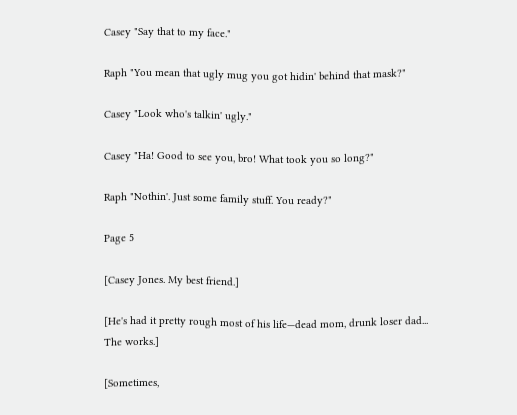Casey "Say that to my face."

Raph "You mean that ugly mug you got hidin' behind that mask?"

Casey "Look who's talkin' ugly."

Casey "Ha! Good to see you, bro! What took you so long?"

Raph "Nothin'. Just some family stuff. You ready?"

Page 5

[Casey Jones. My best friend.]

[He's had it pretty rough most of his life—dead mom, drunk loser dad... The works.]

[Sometimes,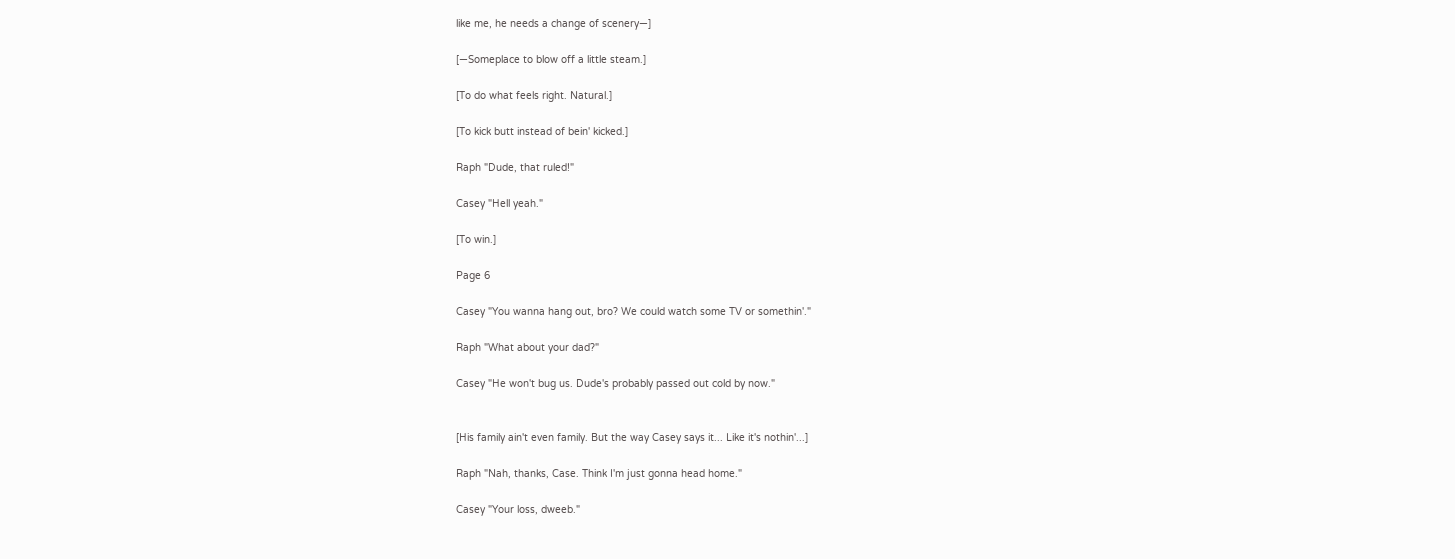like me, he needs a change of scenery—]

[—Someplace to blow off a little steam.]

[To do what feels right. Natural.]

[To kick butt instead of bein' kicked.]

Raph "Dude, that ruled!"

Casey "Hell yeah."

[To win.]

Page 6

Casey "You wanna hang out, bro? We could watch some TV or somethin'."

Raph "What about your dad?"

Casey "He won't bug us. Dude's probably passed out cold by now."


[His family ain't even family. But the way Casey says it... Like it's nothin'...]

Raph "Nah, thanks, Case. Think I'm just gonna head home."

Casey "Your loss, dweeb."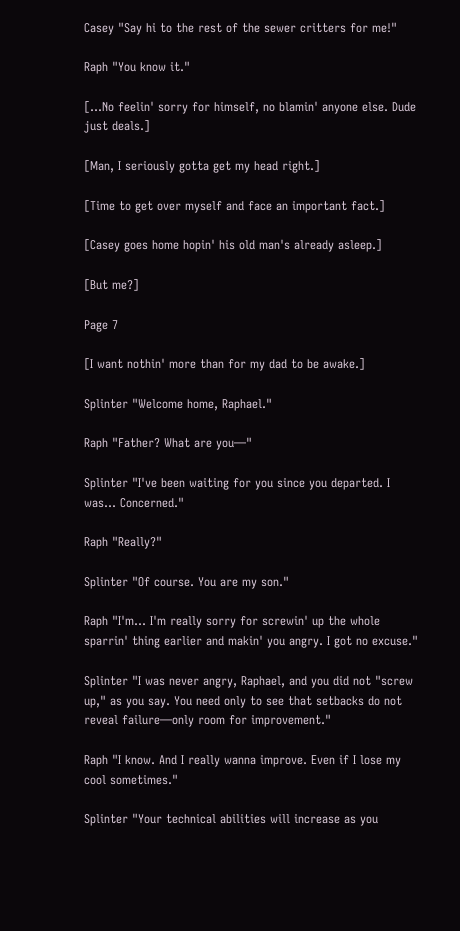Casey "Say hi to the rest of the sewer critters for me!"

Raph "You know it."

[...No feelin' sorry for himself, no blamin' anyone else. Dude just deals.]

[Man, I seriously gotta get my head right.]

[Time to get over myself and face an important fact.]

[Casey goes home hopin' his old man's already asleep.]

[But me?]

Page 7

[I want nothin' more than for my dad to be awake.]

Splinter "Welcome home, Raphael."

Raph "Father? What are you—"

Splinter "I've been waiting for you since you departed. I was... Concerned."

Raph "Really?"

Splinter "Of course. You are my son."

Raph "I'm... I'm really sorry for screwin' up the whole sparrin' thing earlier and makin' you angry. I got no excuse."

Splinter "I was never angry, Raphael, and you did not "screw up," as you say. You need only to see that setbacks do not reveal failure—only room for improvement."

Raph "I know. And I really wanna improve. Even if I lose my cool sometimes."

Splinter "Your technical abilities will increase as you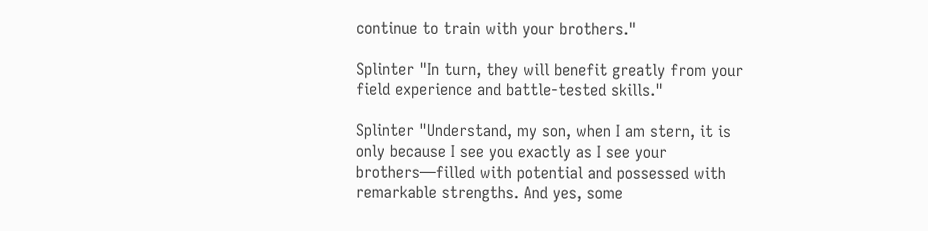continue to train with your brothers."

Splinter "In turn, they will benefit greatly from your field experience and battle-tested skills."

Splinter "Understand, my son, when I am stern, it is only because I see you exactly as I see your brothers—filled with potential and possessed with remarkable strengths. And yes, some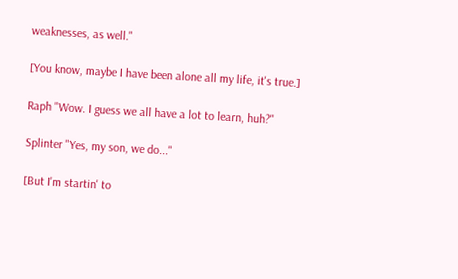weaknesses, as well."

[You know, maybe I have been alone all my life, it's true.]

Raph "Wow. I guess we all have a lot to learn, huh?"

Splinter "Yes, my son, we do..."

[But I'm startin' to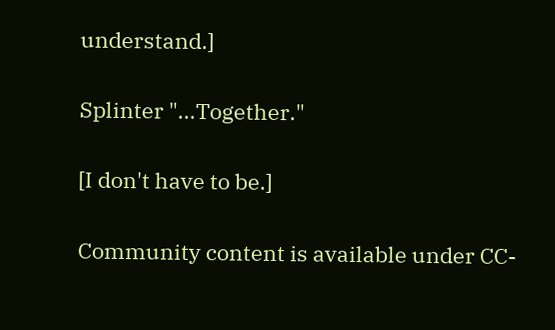understand.]

Splinter "...Together."

[I don't have to be.]

Community content is available under CC-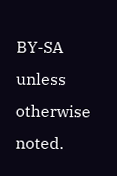BY-SA unless otherwise noted.